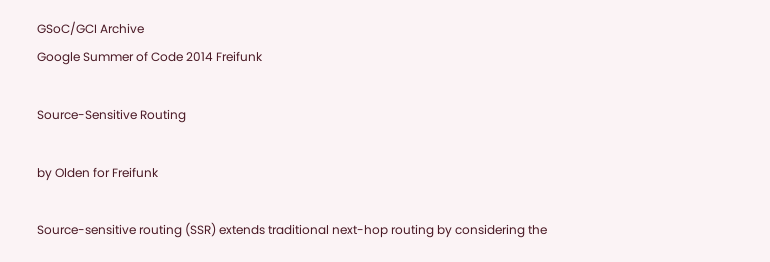GSoC/GCI Archive
Google Summer of Code 2014 Freifunk

Source-Sensitive Routing

by Olden for Freifunk

Source-sensitive routing (SSR) extends traditional next-hop routing by considering the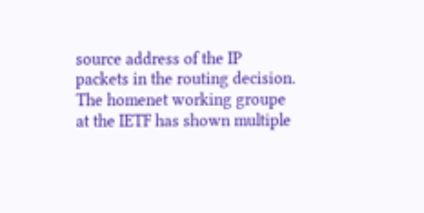source address of the IP packets in the routing decision. The homenet working groupe at the IETF has shown multiple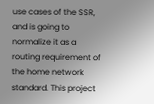use cases of the SSR, and is going to normalize it as a routing requirement of the home network standard. This project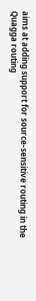aims at adding support for source-sensitive routing in the Quagga routing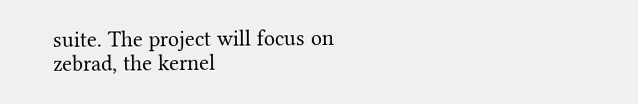suite. The project will focus on zebrad, the kernel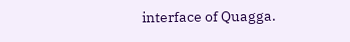interface of Quagga.